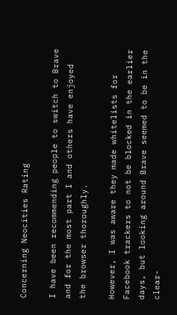Concerning Neocities Rating

I have been recommending people to switch to Brave and for the most part I and others have enjoyed the browser thoroughly.

However, I was aware they made whitelists for Facebook trackers to not be blocked in the earlier days, but looking around Brave seemed to be in the clear-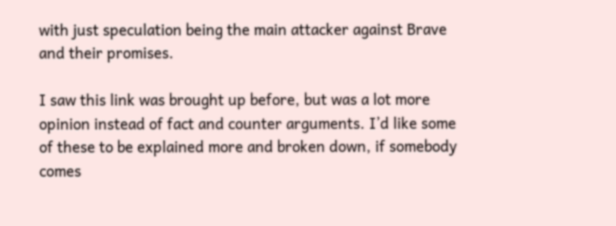with just speculation being the main attacker against Brave and their promises.

I saw this link was brought up before, but was a lot more opinion instead of fact and counter arguments. I’d like some of these to be explained more and broken down, if somebody comes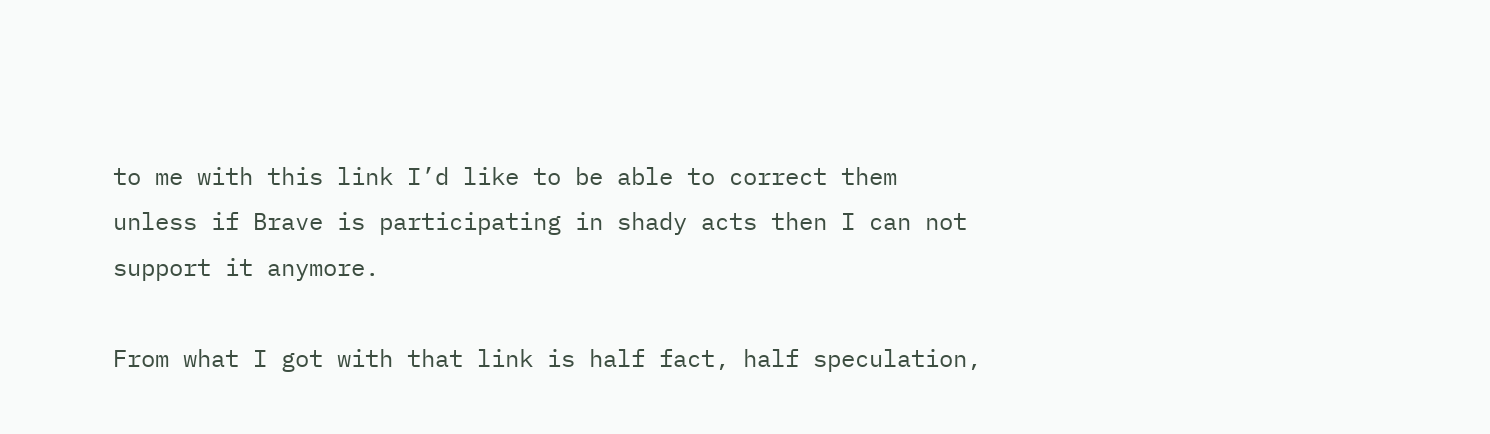to me with this link I’d like to be able to correct them unless if Brave is participating in shady acts then I can not support it anymore.

From what I got with that link is half fact, half speculation,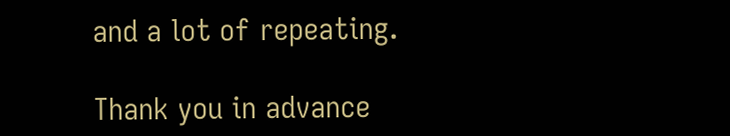and a lot of repeating.

Thank you in advance